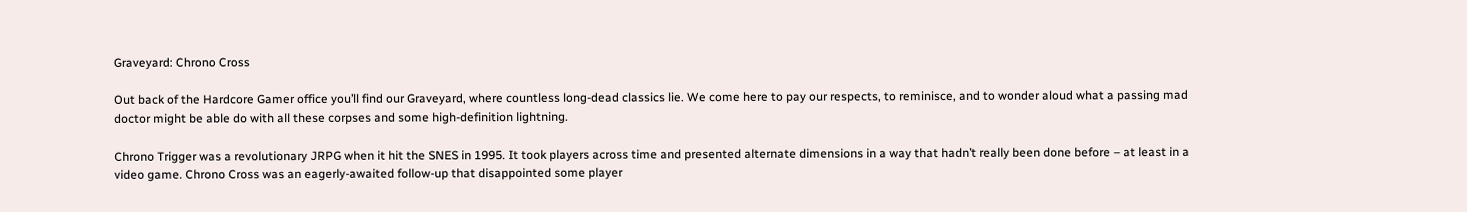Graveyard: Chrono Cross

Out back of the Hardcore Gamer office you’ll find our Graveyard, where countless long-dead classics lie. We come here to pay our respects, to reminisce, and to wonder aloud what a passing mad doctor might be able do with all these corpses and some high-definition lightning.

Chrono Trigger was a revolutionary JRPG when it hit the SNES in 1995. It took players across time and presented alternate dimensions in a way that hadn’t really been done before – at least in a video game. Chrono Cross was an eagerly-awaited follow-up that disappointed some player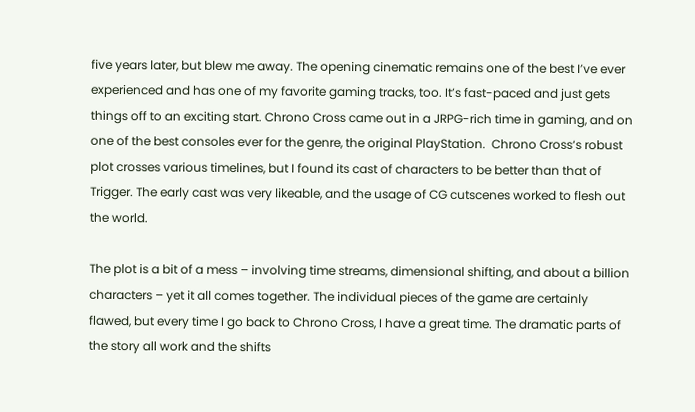five years later, but blew me away. The opening cinematic remains one of the best I’ve ever experienced and has one of my favorite gaming tracks, too. It’s fast-paced and just gets things off to an exciting start. Chrono Cross came out in a JRPG-rich time in gaming, and on one of the best consoles ever for the genre, the original PlayStation.  Chrono Cross‘s robust plot crosses various timelines, but I found its cast of characters to be better than that of Trigger. The early cast was very likeable, and the usage of CG cutscenes worked to flesh out the world.

The plot is a bit of a mess – involving time streams, dimensional shifting, and about a billion characters – yet it all comes together. The individual pieces of the game are certainly flawed, but every time I go back to Chrono Cross, I have a great time. The dramatic parts of the story all work and the shifts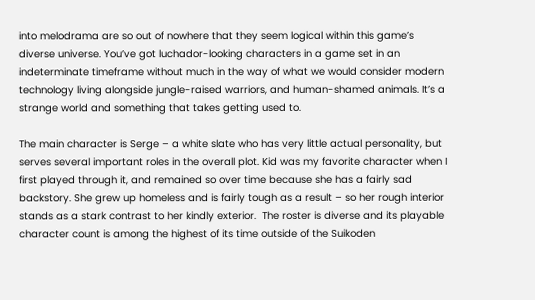into melodrama are so out of nowhere that they seem logical within this game’s diverse universe. You’ve got luchador-looking characters in a game set in an indeterminate timeframe without much in the way of what we would consider modern technology living alongside jungle-raised warriors, and human-shamed animals. It’s a strange world and something that takes getting used to.

The main character is Serge – a white slate who has very little actual personality, but serves several important roles in the overall plot. Kid was my favorite character when I first played through it, and remained so over time because she has a fairly sad backstory. She grew up homeless and is fairly tough as a result – so her rough interior stands as a stark contrast to her kindly exterior.  The roster is diverse and its playable character count is among the highest of its time outside of the Suikoden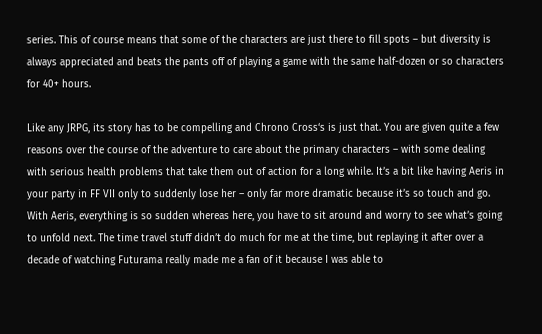series. This of course means that some of the characters are just there to fill spots – but diversity is always appreciated and beats the pants off of playing a game with the same half-dozen or so characters for 40+ hours.

Like any JRPG, its story has to be compelling and Chrono Cross‘s is just that. You are given quite a few reasons over the course of the adventure to care about the primary characters – with some dealing with serious health problems that take them out of action for a long while. It’s a bit like having Aeris in your party in FF VII only to suddenly lose her – only far more dramatic because it’s so touch and go. With Aeris, everything is so sudden whereas here, you have to sit around and worry to see what’s going to unfold next. The time travel stuff didn’t do much for me at the time, but replaying it after over a decade of watching Futurama really made me a fan of it because I was able to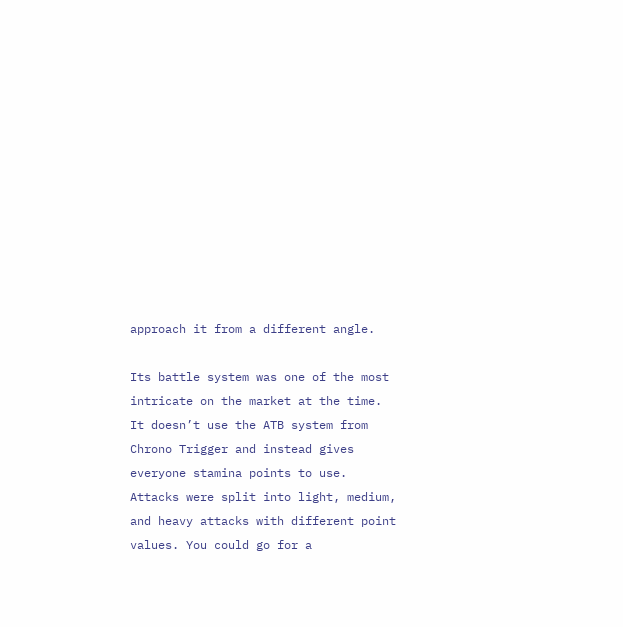approach it from a different angle.

Its battle system was one of the most intricate on the market at the time. It doesn’t use the ATB system from Chrono Trigger and instead gives everyone stamina points to use. Attacks were split into light, medium, and heavy attacks with different point values. You could go for a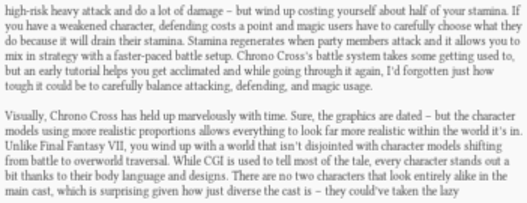high-risk heavy attack and do a lot of damage – but wind up costing yourself about half of your stamina. If you have a weakened character, defending costs a point and magic users have to carefully choose what they do because it will drain their stamina. Stamina regenerates when party members attack and it allows you to mix in strategy with a faster-paced battle setup. Chrono Cross’s battle system takes some getting used to, but an early tutorial helps you get acclimated and while going through it again, I’d forgotten just how tough it could be to carefully balance attacking, defending, and magic usage.

Visually, Chrono Cross has held up marvelously with time. Sure, the graphics are dated – but the character models using more realistic proportions allows everything to look far more realistic within the world it’s in. Unlike Final Fantasy VII, you wind up with a world that isn’t disjointed with character models shifting from battle to overworld traversal. While CGI is used to tell most of the tale, every character stands out a bit thanks to their body language and designs. There are no two characters that look entirely alike in the main cast, which is surprising given how just diverse the cast is – they could’ve taken the lazy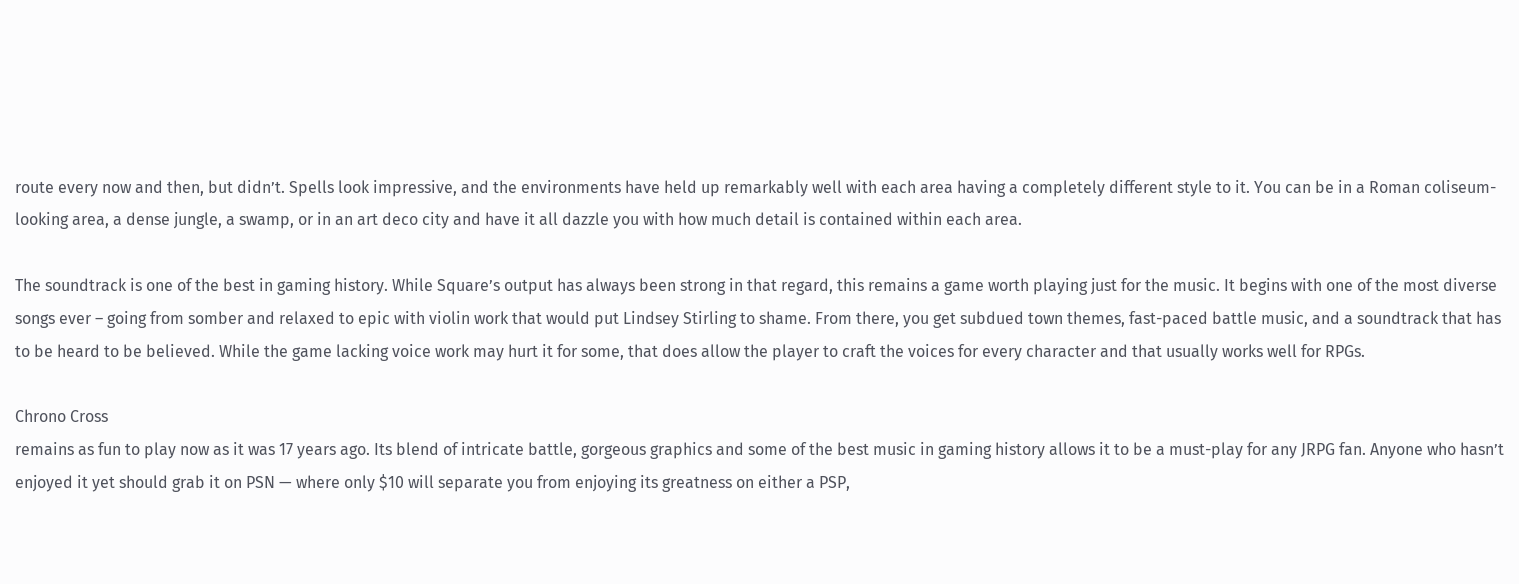route every now and then, but didn’t. Spells look impressive, and the environments have held up remarkably well with each area having a completely different style to it. You can be in a Roman coliseum-looking area, a dense jungle, a swamp, or in an art deco city and have it all dazzle you with how much detail is contained within each area.

The soundtrack is one of the best in gaming history. While Square’s output has always been strong in that regard, this remains a game worth playing just for the music. It begins with one of the most diverse songs ever – going from somber and relaxed to epic with violin work that would put Lindsey Stirling to shame. From there, you get subdued town themes, fast-paced battle music, and a soundtrack that has to be heard to be believed. While the game lacking voice work may hurt it for some, that does allow the player to craft the voices for every character and that usually works well for RPGs.

Chrono Cross
remains as fun to play now as it was 17 years ago. Its blend of intricate battle, gorgeous graphics and some of the best music in gaming history allows it to be a must-play for any JRPG fan. Anyone who hasn’t enjoyed it yet should grab it on PSN — where only $10 will separate you from enjoying its greatness on either a PSP,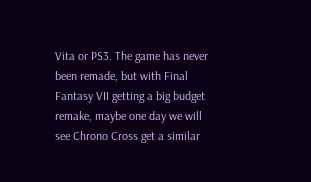Vita or PS3. The game has never been remade, but with Final Fantasy VII getting a big budget remake, maybe one day we will see Chrono Cross get a similar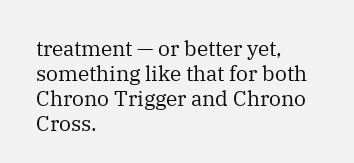treatment — or better yet, something like that for both Chrono Trigger and Chrono Cross.